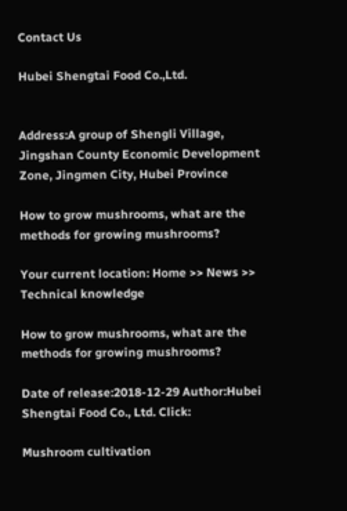Contact Us

Hubei Shengtai Food Co.,Ltd.


Address:A group of Shengli Village, Jingshan County Economic Development Zone, Jingmen City, Hubei Province

How to grow mushrooms, what are the methods for growing mushrooms?

Your current location: Home >> News >> Technical knowledge

How to grow mushrooms, what are the methods for growing mushrooms?

Date of release:2018-12-29 Author:Hubei Shengtai Food Co., Ltd. Click:

Mushroom cultivation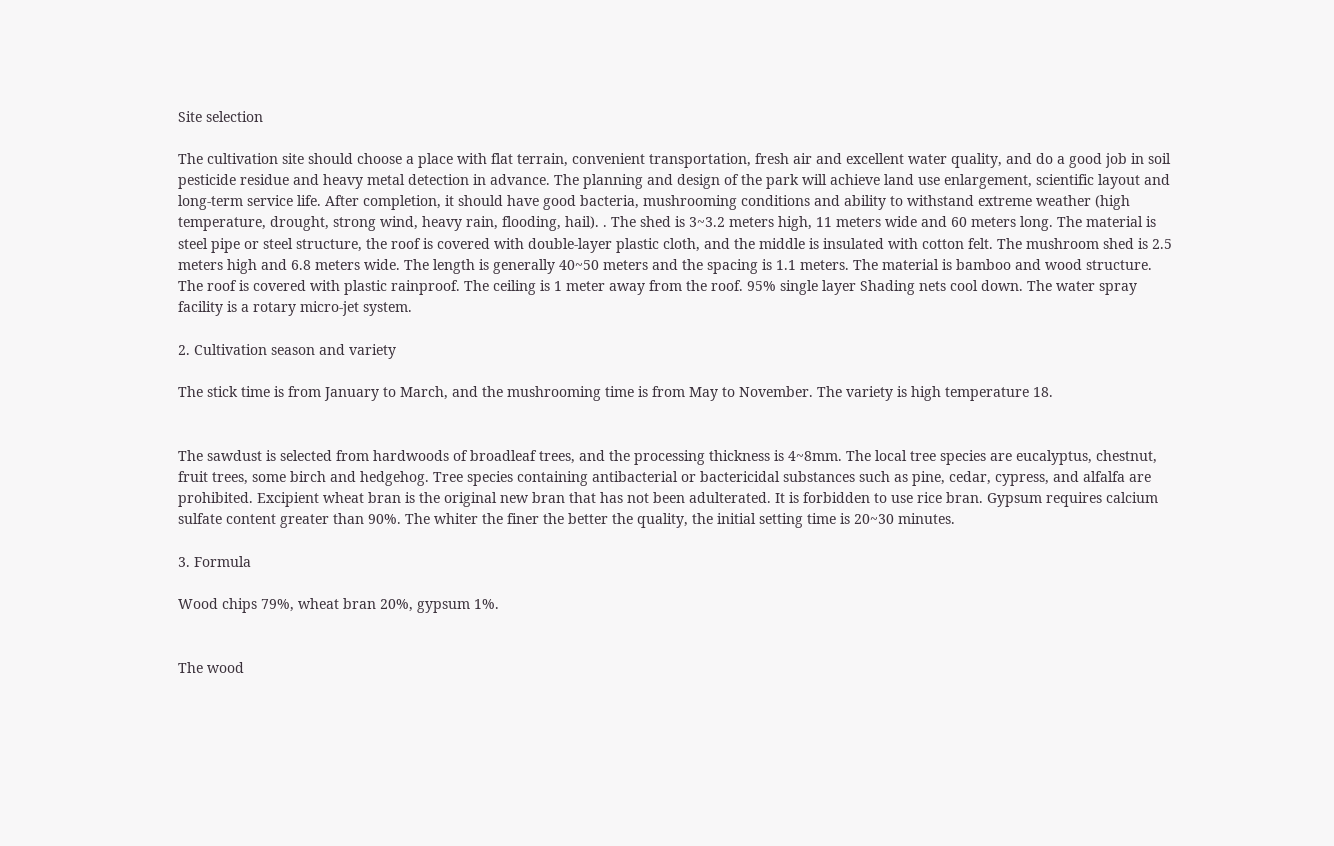Site selection

The cultivation site should choose a place with flat terrain, convenient transportation, fresh air and excellent water quality, and do a good job in soil pesticide residue and heavy metal detection in advance. The planning and design of the park will achieve land use enlargement, scientific layout and long-term service life. After completion, it should have good bacteria, mushrooming conditions and ability to withstand extreme weather (high temperature, drought, strong wind, heavy rain, flooding, hail). . The shed is 3~3.2 meters high, 11 meters wide and 60 meters long. The material is steel pipe or steel structure, the roof is covered with double-layer plastic cloth, and the middle is insulated with cotton felt. The mushroom shed is 2.5 meters high and 6.8 meters wide. The length is generally 40~50 meters and the spacing is 1.1 meters. The material is bamboo and wood structure. The roof is covered with plastic rainproof. The ceiling is 1 meter away from the roof. 95% single layer Shading nets cool down. The water spray facility is a rotary micro-jet system.

2. Cultivation season and variety

The stick time is from January to March, and the mushrooming time is from May to November. The variety is high temperature 18.


The sawdust is selected from hardwoods of broadleaf trees, and the processing thickness is 4~8mm. The local tree species are eucalyptus, chestnut, fruit trees, some birch and hedgehog. Tree species containing antibacterial or bactericidal substances such as pine, cedar, cypress, and alfalfa are prohibited. Excipient wheat bran is the original new bran that has not been adulterated. It is forbidden to use rice bran. Gypsum requires calcium sulfate content greater than 90%. The whiter the finer the better the quality, the initial setting time is 20~30 minutes.

3. Formula

Wood chips 79%, wheat bran 20%, gypsum 1%.


The wood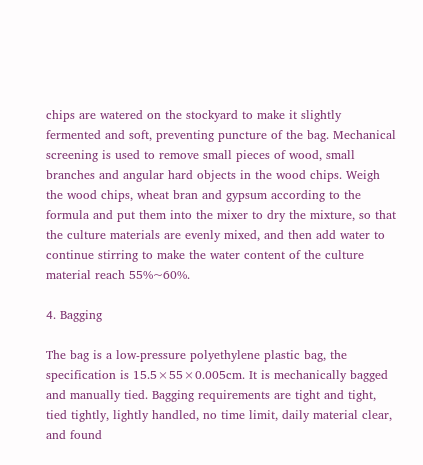chips are watered on the stockyard to make it slightly fermented and soft, preventing puncture of the bag. Mechanical screening is used to remove small pieces of wood, small branches and angular hard objects in the wood chips. Weigh the wood chips, wheat bran and gypsum according to the formula and put them into the mixer to dry the mixture, so that the culture materials are evenly mixed, and then add water to continue stirring to make the water content of the culture material reach 55%~60%.

4. Bagging

The bag is a low-pressure polyethylene plastic bag, the specification is 15.5×55×0.005cm. It is mechanically bagged and manually tied. Bagging requirements are tight and tight, tied tightly, lightly handled, no time limit, daily material clear, and found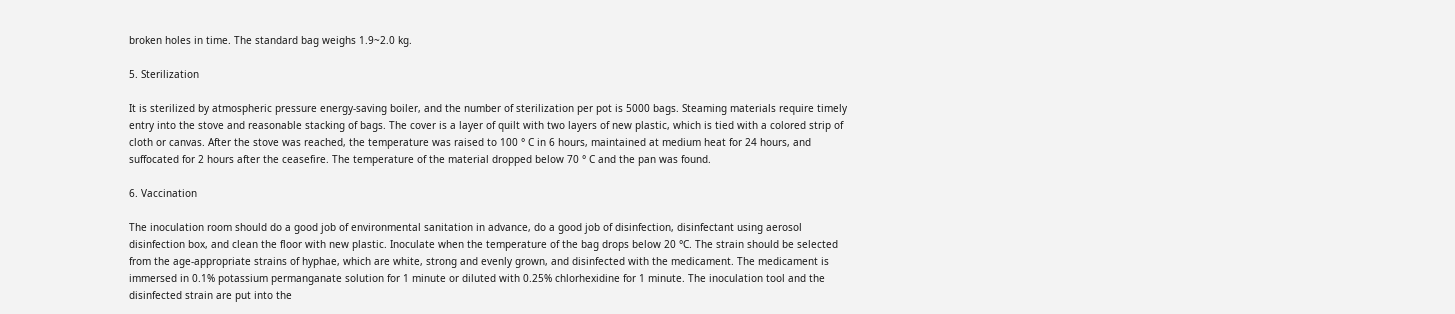broken holes in time. The standard bag weighs 1.9~2.0 kg.

5. Sterilization

It is sterilized by atmospheric pressure energy-saving boiler, and the number of sterilization per pot is 5000 bags. Steaming materials require timely entry into the stove and reasonable stacking of bags. The cover is a layer of quilt with two layers of new plastic, which is tied with a colored strip of cloth or canvas. After the stove was reached, the temperature was raised to 100 ° C in 6 hours, maintained at medium heat for 24 hours, and suffocated for 2 hours after the ceasefire. The temperature of the material dropped below 70 ° C and the pan was found.

6. Vaccination

The inoculation room should do a good job of environmental sanitation in advance, do a good job of disinfection, disinfectant using aerosol disinfection box, and clean the floor with new plastic. Inoculate when the temperature of the bag drops below 20 °C. The strain should be selected from the age-appropriate strains of hyphae, which are white, strong and evenly grown, and disinfected with the medicament. The medicament is immersed in 0.1% potassium permanganate solution for 1 minute or diluted with 0.25% chlorhexidine for 1 minute. The inoculation tool and the disinfected strain are put into the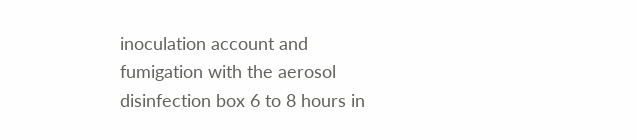inoculation account and fumigation with the aerosol disinfection box 6 to 8 hours in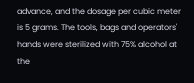advance, and the dosage per cubic meter is 5 grams. The tools, bags and operators' hands were sterilized with 75% alcohol at the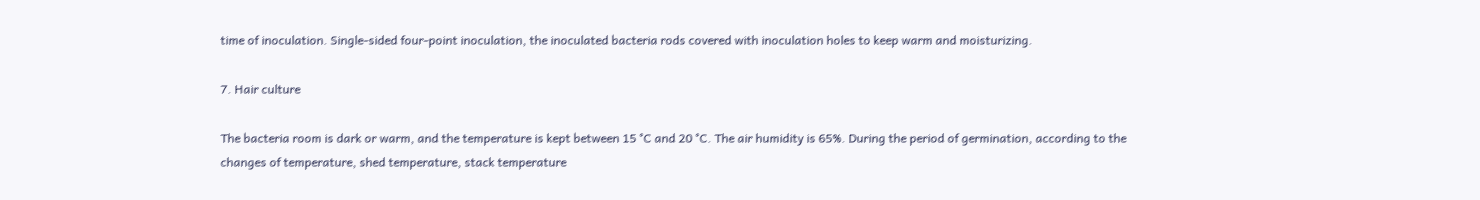time of inoculation. Single-sided four-point inoculation, the inoculated bacteria rods covered with inoculation holes to keep warm and moisturizing.

7. Hair culture

The bacteria room is dark or warm, and the temperature is kept between 15 °C and 20 °C. The air humidity is 65%. During the period of germination, according to the changes of temperature, shed temperature, stack temperature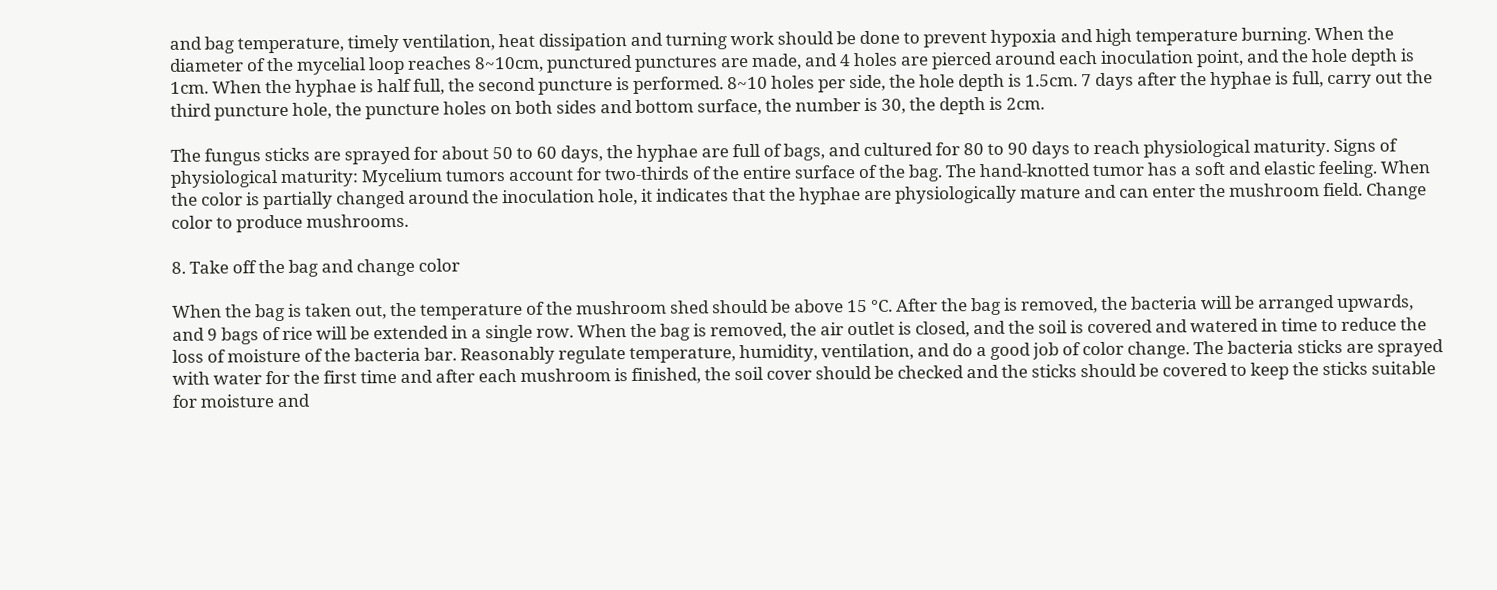and bag temperature, timely ventilation, heat dissipation and turning work should be done to prevent hypoxia and high temperature burning. When the diameter of the mycelial loop reaches 8~10cm, punctured punctures are made, and 4 holes are pierced around each inoculation point, and the hole depth is 1cm. When the hyphae is half full, the second puncture is performed. 8~10 holes per side, the hole depth is 1.5cm. 7 days after the hyphae is full, carry out the third puncture hole, the puncture holes on both sides and bottom surface, the number is 30, the depth is 2cm.

The fungus sticks are sprayed for about 50 to 60 days, the hyphae are full of bags, and cultured for 80 to 90 days to reach physiological maturity. Signs of physiological maturity: Mycelium tumors account for two-thirds of the entire surface of the bag. The hand-knotted tumor has a soft and elastic feeling. When the color is partially changed around the inoculation hole, it indicates that the hyphae are physiologically mature and can enter the mushroom field. Change color to produce mushrooms.

8. Take off the bag and change color

When the bag is taken out, the temperature of the mushroom shed should be above 15 °C. After the bag is removed, the bacteria will be arranged upwards, and 9 bags of rice will be extended in a single row. When the bag is removed, the air outlet is closed, and the soil is covered and watered in time to reduce the loss of moisture of the bacteria bar. Reasonably regulate temperature, humidity, ventilation, and do a good job of color change. The bacteria sticks are sprayed with water for the first time and after each mushroom is finished, the soil cover should be checked and the sticks should be covered to keep the sticks suitable for moisture and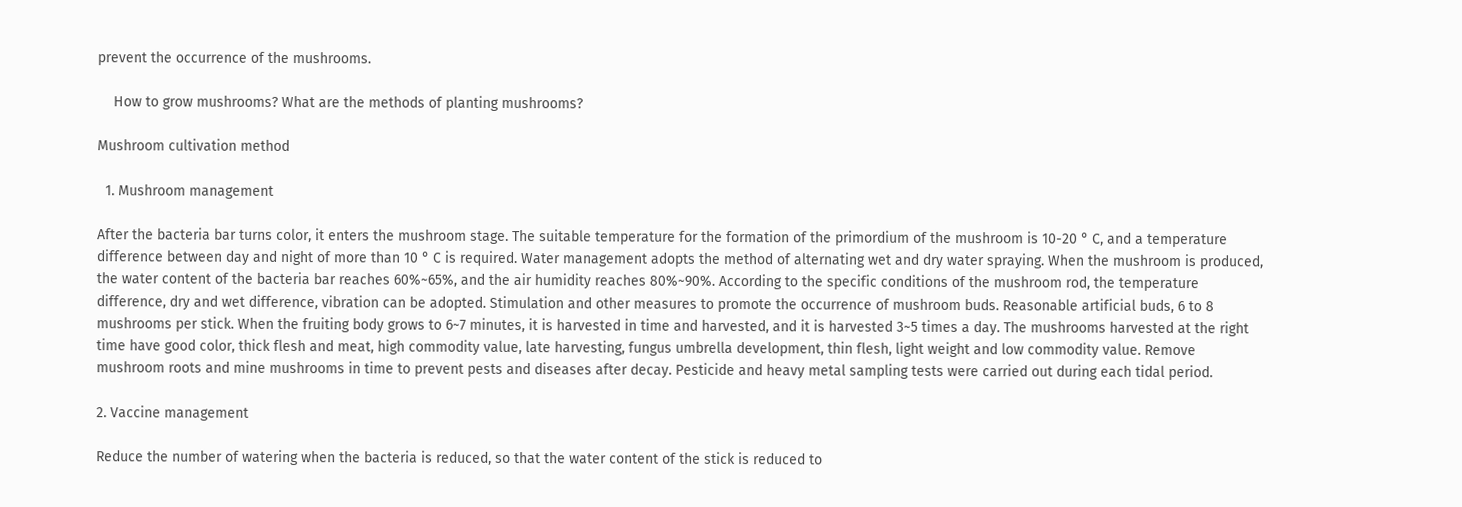prevent the occurrence of the mushrooms.

    How to grow mushrooms? What are the methods of planting mushrooms?

Mushroom cultivation method

  1. Mushroom management

After the bacteria bar turns color, it enters the mushroom stage. The suitable temperature for the formation of the primordium of the mushroom is 10-20 ° C, and a temperature difference between day and night of more than 10 ° C is required. Water management adopts the method of alternating wet and dry water spraying. When the mushroom is produced, the water content of the bacteria bar reaches 60%~65%, and the air humidity reaches 80%~90%. According to the specific conditions of the mushroom rod, the temperature difference, dry and wet difference, vibration can be adopted. Stimulation and other measures to promote the occurrence of mushroom buds. Reasonable artificial buds, 6 to 8 mushrooms per stick. When the fruiting body grows to 6~7 minutes, it is harvested in time and harvested, and it is harvested 3~5 times a day. The mushrooms harvested at the right time have good color, thick flesh and meat, high commodity value, late harvesting, fungus umbrella development, thin flesh, light weight and low commodity value. Remove mushroom roots and mine mushrooms in time to prevent pests and diseases after decay. Pesticide and heavy metal sampling tests were carried out during each tidal period.

2. Vaccine management

Reduce the number of watering when the bacteria is reduced, so that the water content of the stick is reduced to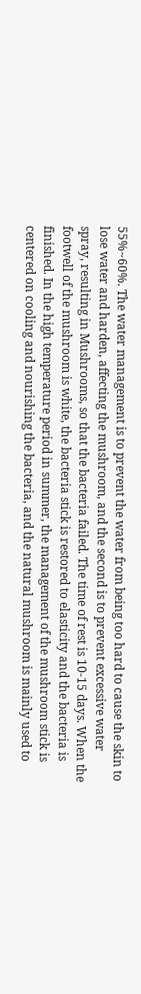55%~60%. The water management is to prevent the water from being too hard to cause the skin to lose water and harden, affecting the mushroom, and the second is to prevent excessive water spray, resulting in Mushrooms, so that the bacteria failed. The time of rest is 10-15 days. When the footwell of the mushroom is white, the bacteria stick is restored to elasticity and the bacteria is finished. In the high temperature period in summer, the management of the mushroom stick is centered on cooling and nourishing the bacteria, and the natural mushroom is mainly used to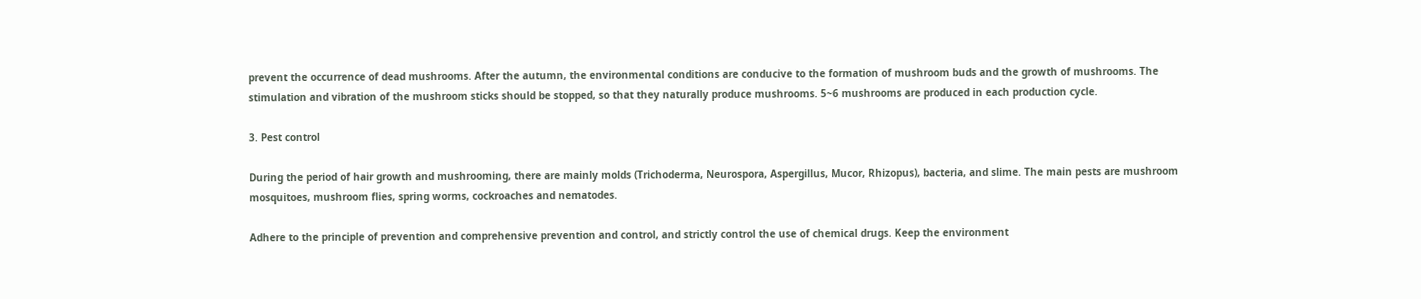prevent the occurrence of dead mushrooms. After the autumn, the environmental conditions are conducive to the formation of mushroom buds and the growth of mushrooms. The stimulation and vibration of the mushroom sticks should be stopped, so that they naturally produce mushrooms. 5~6 mushrooms are produced in each production cycle.

3. Pest control

During the period of hair growth and mushrooming, there are mainly molds (Trichoderma, Neurospora, Aspergillus, Mucor, Rhizopus), bacteria, and slime. The main pests are mushroom mosquitoes, mushroom flies, spring worms, cockroaches and nematodes.

Adhere to the principle of prevention and comprehensive prevention and control, and strictly control the use of chemical drugs. Keep the environment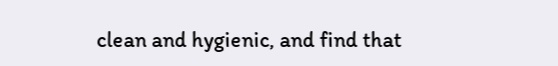clean and hygienic, and find that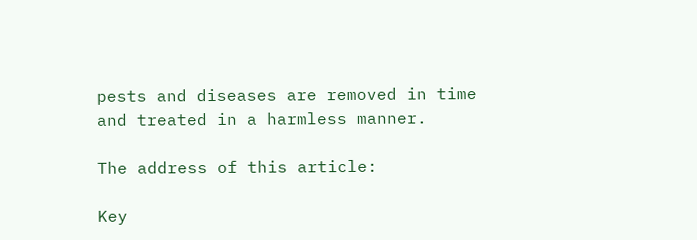pests and diseases are removed in time and treated in a harmless manner.

The address of this article:

Key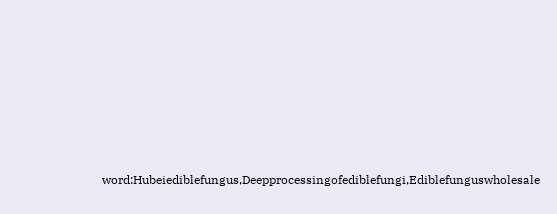word:Hubeiediblefungus,Deepprocessingofediblefungi,Ediblefunguswholesale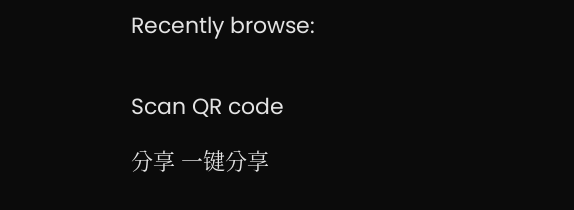Recently browse:


Scan QR code

分享 一键分享